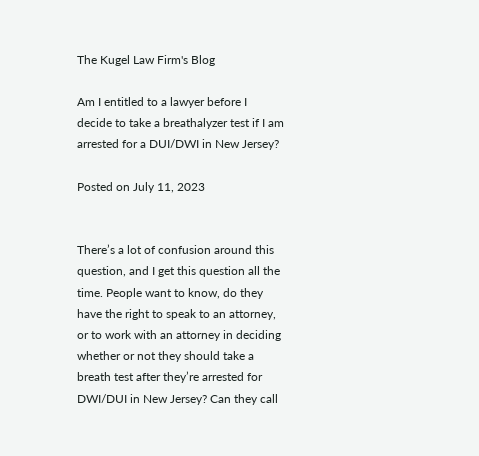The Kugel Law Firm's Blog

Am I entitled to a lawyer before I decide to take a breathalyzer test if I am arrested for a DUI/DWI in New Jersey?

Posted on July 11, 2023


There’s a lot of confusion around this question, and I get this question all the time. People want to know, do they have the right to speak to an attorney, or to work with an attorney in deciding whether or not they should take a breath test after they’re arrested for DWI/DUI in New Jersey? Can they call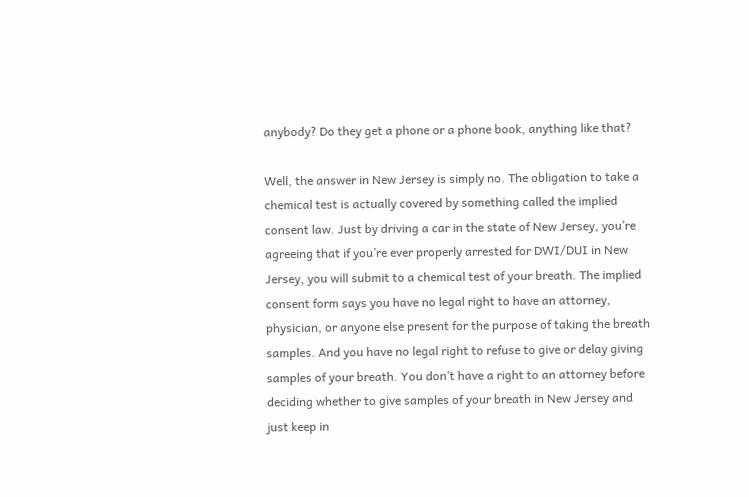anybody? Do they get a phone or a phone book, anything like that?

Well, the answer in New Jersey is simply no. The obligation to take a chemical test is actually covered by something called the implied consent law. Just by driving a car in the state of New Jersey, you’re agreeing that if you’re ever properly arrested for DWI/DUI in New Jersey, you will submit to a chemical test of your breath. The implied consent form says you have no legal right to have an attorney, physician, or anyone else present for the purpose of taking the breath samples. And you have no legal right to refuse to give or delay giving samples of your breath. You don’t have a right to an attorney before deciding whether to give samples of your breath in New Jersey and just keep in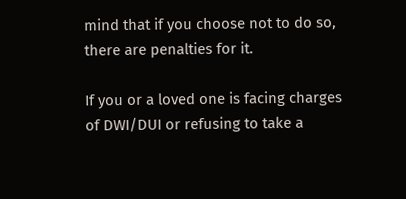mind that if you choose not to do so, there are penalties for it.

If you or a loved one is facing charges of DWI/DUI or refusing to take a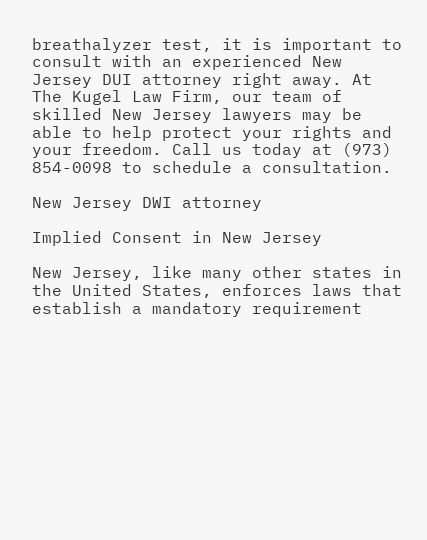breathalyzer test, it is important to consult with an experienced New Jersey DUI attorney right away. At The Kugel Law Firm, our team of skilled New Jersey lawyers may be able to help protect your rights and your freedom. Call us today at (973) 854-0098 to schedule a consultation.

New Jersey DWI attorney

Implied Consent in New Jersey

New Jersey, like many other states in the United States, enforces laws that establish a mandatory requirement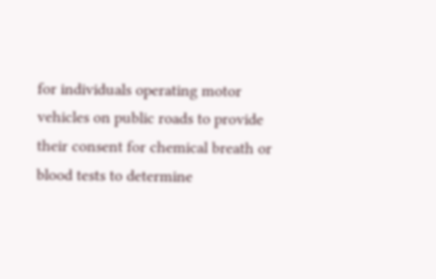for individuals operating motor vehicles on public roads to provide their consent for chemical breath or blood tests to determine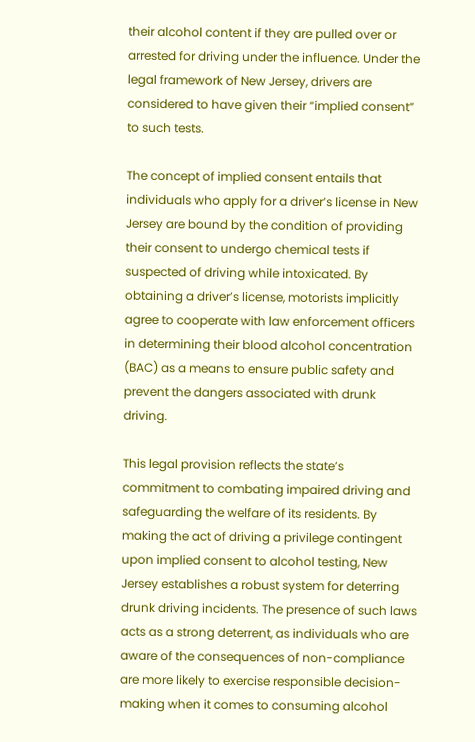their alcohol content if they are pulled over or arrested for driving under the influence. Under the legal framework of New Jersey, drivers are considered to have given their “implied consent” to such tests.

The concept of implied consent entails that individuals who apply for a driver’s license in New Jersey are bound by the condition of providing their consent to undergo chemical tests if suspected of driving while intoxicated. By obtaining a driver’s license, motorists implicitly agree to cooperate with law enforcement officers in determining their blood alcohol concentration (BAC) as a means to ensure public safety and prevent the dangers associated with drunk driving.

This legal provision reflects the state’s commitment to combating impaired driving and safeguarding the welfare of its residents. By making the act of driving a privilege contingent upon implied consent to alcohol testing, New Jersey establishes a robust system for deterring drunk driving incidents. The presence of such laws acts as a strong deterrent, as individuals who are aware of the consequences of non-compliance are more likely to exercise responsible decision-making when it comes to consuming alcohol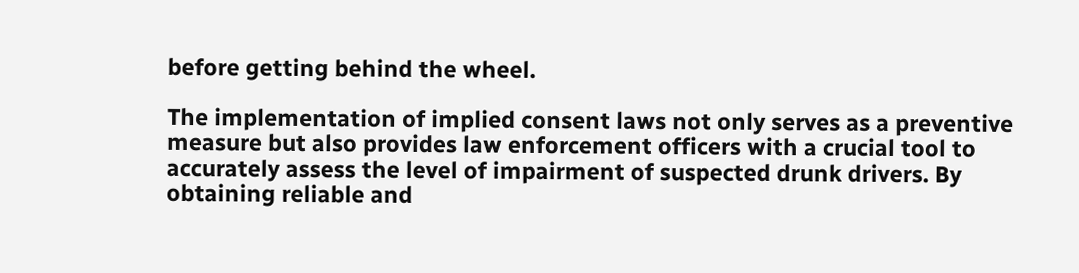before getting behind the wheel.

The implementation of implied consent laws not only serves as a preventive measure but also provides law enforcement officers with a crucial tool to accurately assess the level of impairment of suspected drunk drivers. By obtaining reliable and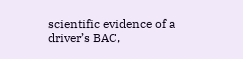scientific evidence of a driver’s BAC,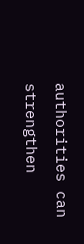authorities can strengthen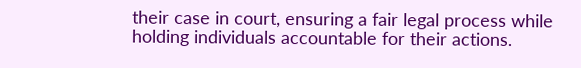their case in court, ensuring a fair legal process while holding individuals accountable for their actions.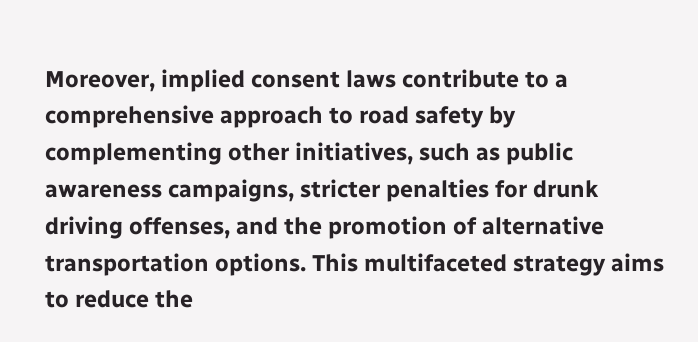Moreover, implied consent laws contribute to a comprehensive approach to road safety by complementing other initiatives, such as public awareness campaigns, stricter penalties for drunk driving offenses, and the promotion of alternative transportation options. This multifaceted strategy aims to reduce the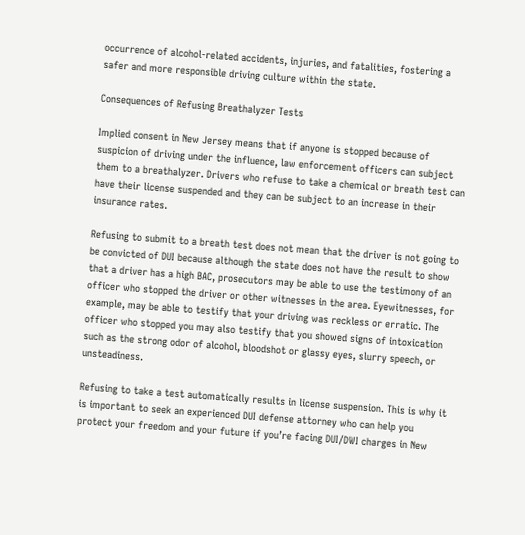occurrence of alcohol-related accidents, injuries, and fatalities, fostering a safer and more responsible driving culture within the state.

Consequences of Refusing Breathalyzer Tests

Implied consent in New Jersey means that if anyone is stopped because of suspicion of driving under the influence, law enforcement officers can subject them to a breathalyzer. Drivers who refuse to take a chemical or breath test can have their license suspended and they can be subject to an increase in their insurance rates.

Refusing to submit to a breath test does not mean that the driver is not going to be convicted of DUI because although the state does not have the result to show that a driver has a high BAC, prosecutors may be able to use the testimony of an officer who stopped the driver or other witnesses in the area. Eyewitnesses, for example, may be able to testify that your driving was reckless or erratic. The officer who stopped you may also testify that you showed signs of intoxication such as the strong odor of alcohol, bloodshot or glassy eyes, slurry speech, or unsteadiness.

Refusing to take a test automatically results in license suspension. This is why it is important to seek an experienced DUI defense attorney who can help you protect your freedom and your future if you’re facing DUI/DWI charges in New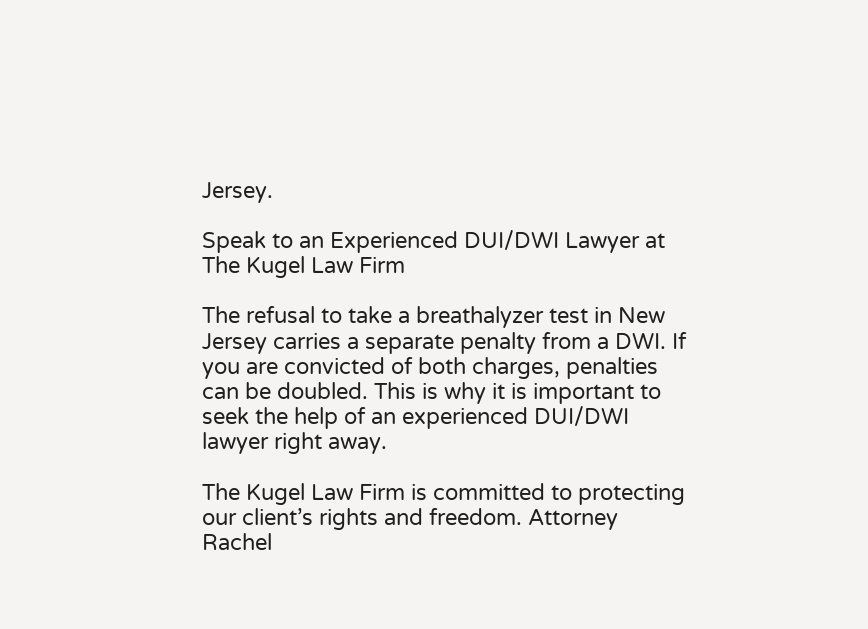Jersey.

Speak to an Experienced DUI/DWI Lawyer at The Kugel Law Firm

The refusal to take a breathalyzer test in New Jersey carries a separate penalty from a DWI. If you are convicted of both charges, penalties can be doubled. This is why it is important to seek the help of an experienced DUI/DWI lawyer right away.

The Kugel Law Firm is committed to protecting our client’s rights and freedom. Attorney Rachel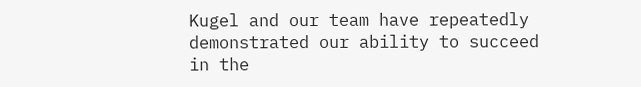Kugel and our team have repeatedly demonstrated our ability to succeed in the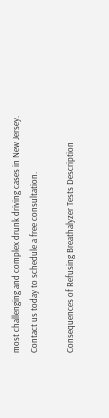most challenging and complex drunk driving cases in New Jersey. Contact us today to schedule a free consultation.

Consequences of Refusing Breathalyzer Tests Description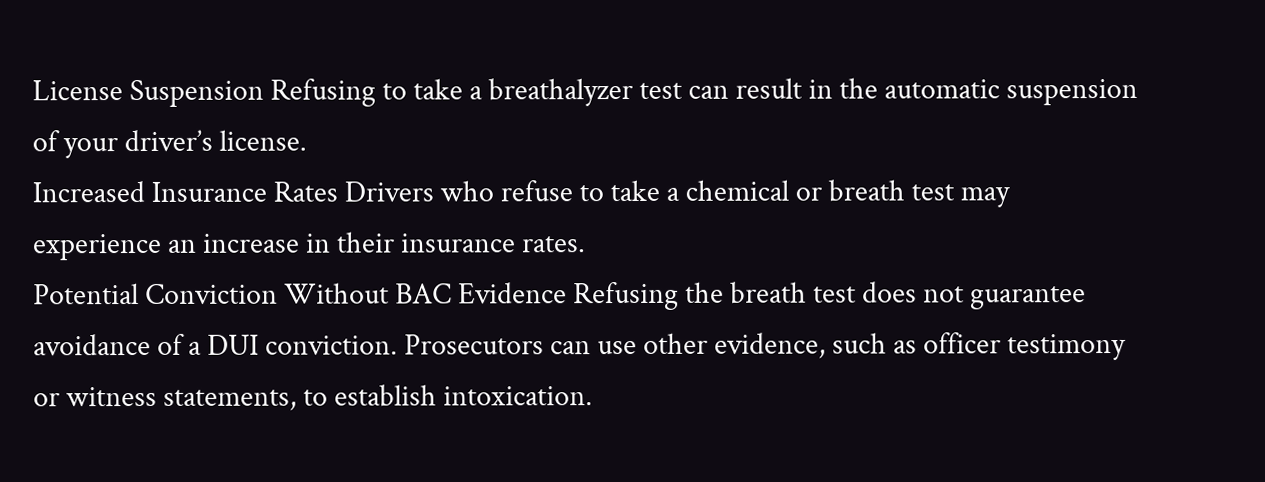License Suspension Refusing to take a breathalyzer test can result in the automatic suspension of your driver’s license.
Increased Insurance Rates Drivers who refuse to take a chemical or breath test may experience an increase in their insurance rates.
Potential Conviction Without BAC Evidence Refusing the breath test does not guarantee avoidance of a DUI conviction. Prosecutors can use other evidence, such as officer testimony or witness statements, to establish intoxication.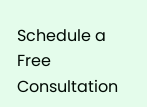Schedule a Free Consultation